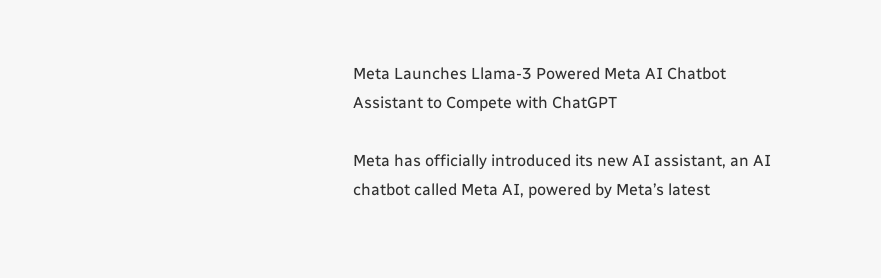Meta Launches Llama-3 Powered Meta AI Chatbot Assistant to Compete with ChatGPT

Meta has officially introduced its new AI assistant, an AI chatbot called Meta AI, powered by Meta’s latest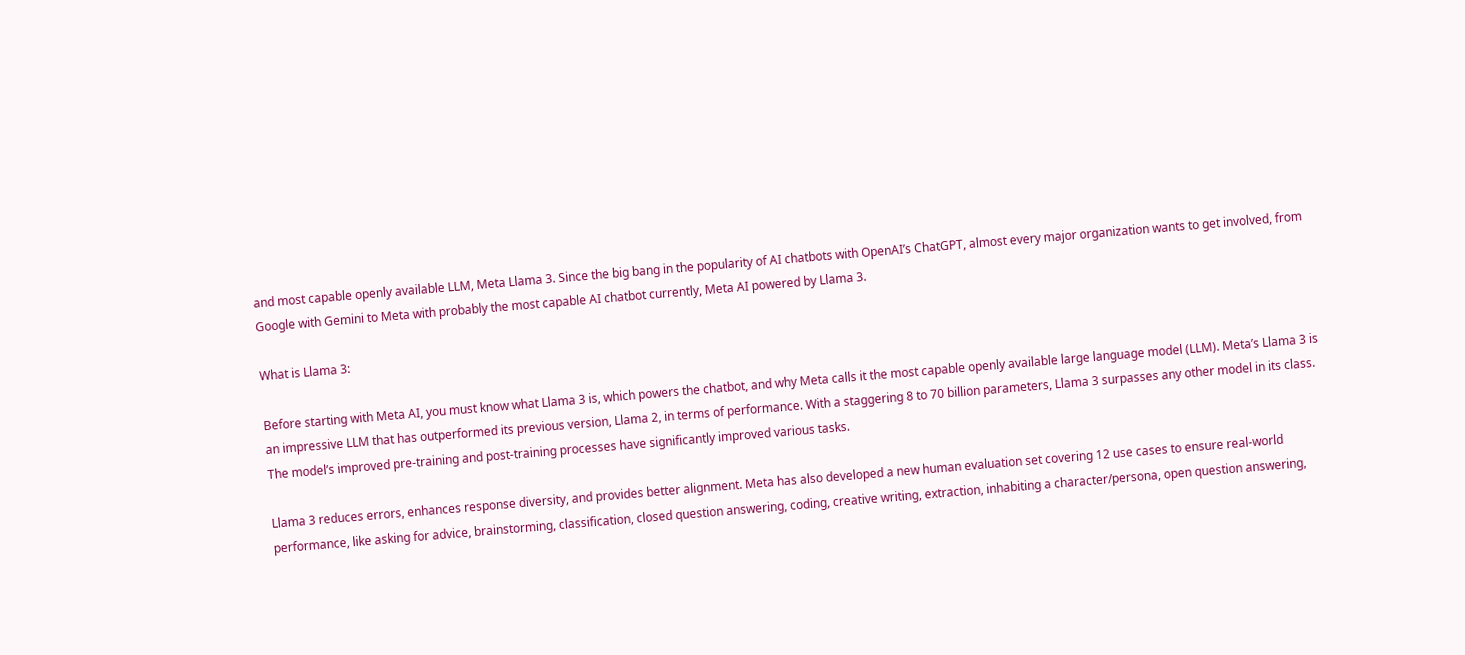and most capable openly available LLM, Meta Llama 3. Since the big bang in the popularity of AI chatbots with OpenAI’s ChatGPT, almost every major organization wants to get involved, from Google with Gemini to Meta with probably the most capable AI chatbot currently, Meta AI powered by Llama 3.

What is Llama 3:

Before starting with Meta AI, you must know what Llama 3 is, which powers the chatbot, and why Meta calls it the most capable openly available large language model (LLM). Meta’s Llama 3 is an impressive LLM that has outperformed its previous version, Llama 2, in terms of performance. With a staggering 8 to 70 billion parameters, Llama 3 surpasses any other model in its class. The model’s improved pre-training and post-training processes have significantly improved various tasks.

Llama 3 reduces errors, enhances response diversity, and provides better alignment. Meta has also developed a new human evaluation set covering 12 use cases to ensure real-world performance, like asking for advice, brainstorming, classification, closed question answering, coding, creative writing, extraction, inhabiting a character/persona, open question answering,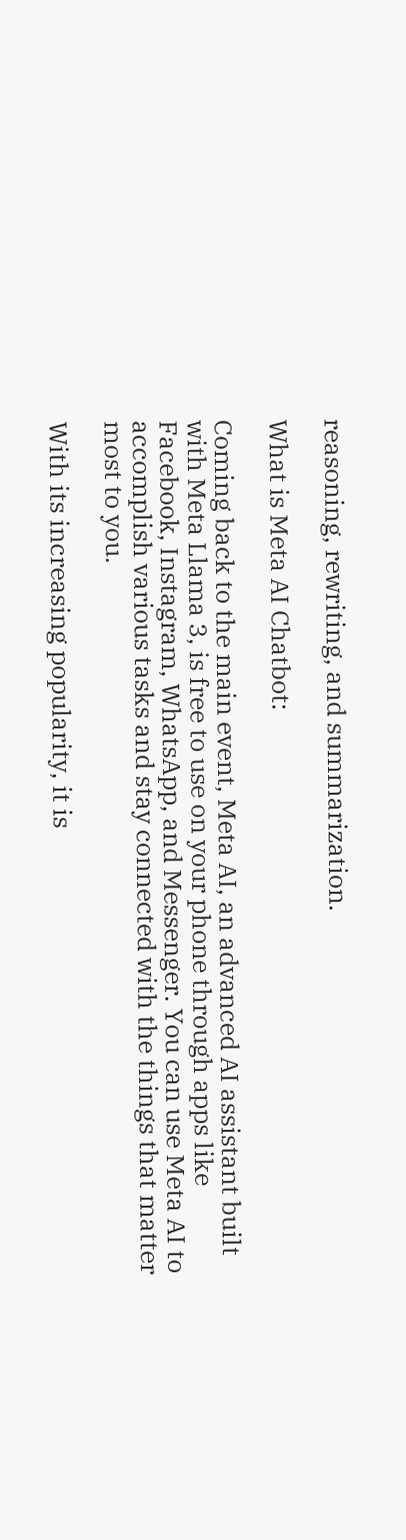reasoning, rewriting, and summarization.

What is Meta AI Chatbot:

Coming back to the main event, Meta AI, an advanced AI assistant built with Meta Llama 3, is free to use on your phone through apps like Facebook, Instagram, WhatsApp, and Messenger. You can use Meta AI to accomplish various tasks and stay connected with the things that matter most to you.

With its increasing popularity, it is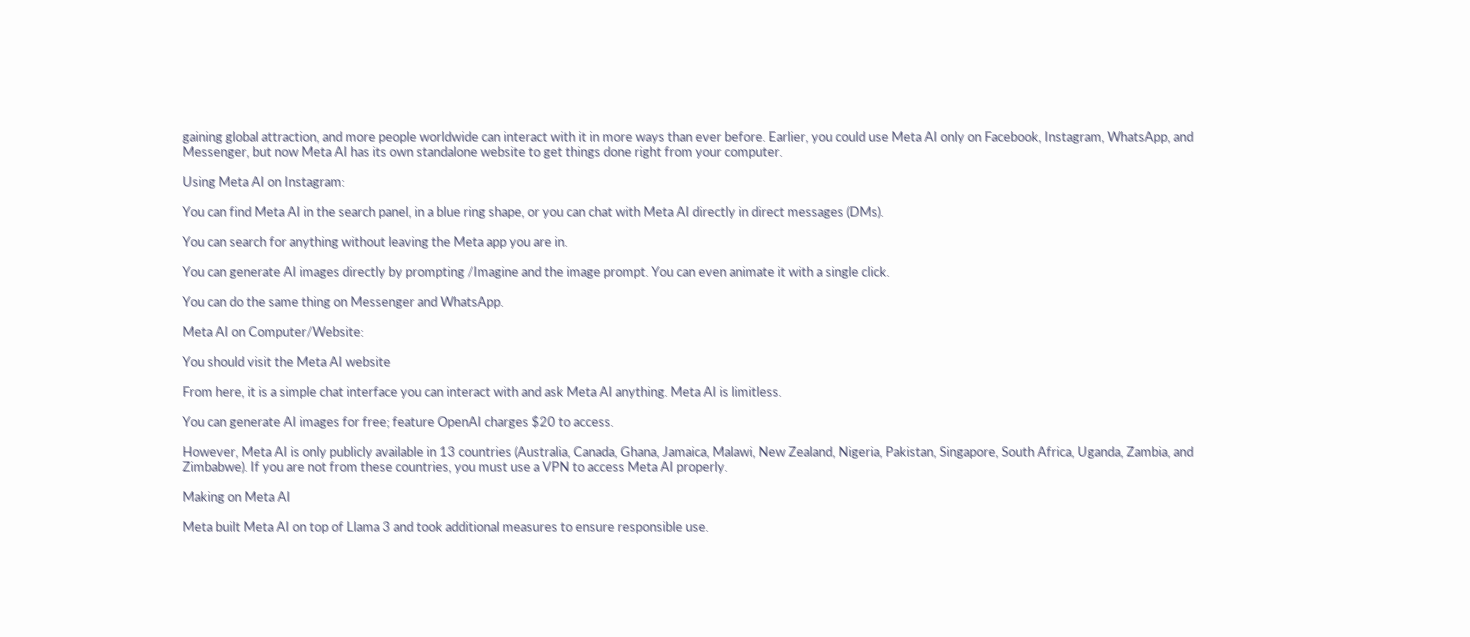gaining global attraction, and more people worldwide can interact with it in more ways than ever before. Earlier, you could use Meta AI only on Facebook, Instagram, WhatsApp, and Messenger, but now Meta AI has its own standalone website to get things done right from your computer.

Using Meta AI on Instagram:

You can find Meta AI in the search panel, in a blue ring shape, or you can chat with Meta AI directly in direct messages (DMs).

You can search for anything without leaving the Meta app you are in.

You can generate AI images directly by prompting /Imagine and the image prompt. You can even animate it with a single click.

You can do the same thing on Messenger and WhatsApp.

Meta AI on Computer/Website:

You should visit the Meta AI website

From here, it is a simple chat interface you can interact with and ask Meta AI anything. Meta AI is limitless.

You can generate AI images for free; feature OpenAI charges $20 to access.

However, Meta AI is only publicly available in 13 countries (Australia, Canada, Ghana, Jamaica, Malawi, New Zealand, Nigeria, Pakistan, Singapore, South Africa, Uganda, Zambia, and Zimbabwe). If you are not from these countries, you must use a VPN to access Meta AI properly.

Making on Meta AI

Meta built Meta AI on top of Llama 3 and took additional measures to ensure responsible use.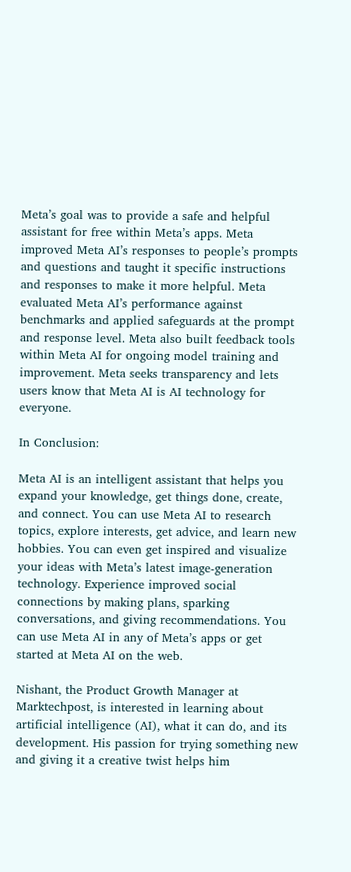Meta’s goal was to provide a safe and helpful assistant for free within Meta’s apps. Meta improved Meta AI’s responses to people’s prompts and questions and taught it specific instructions and responses to make it more helpful. Meta evaluated Meta AI’s performance against benchmarks and applied safeguards at the prompt and response level. Meta also built feedback tools within Meta AI for ongoing model training and improvement. Meta seeks transparency and lets users know that Meta AI is AI technology for everyone.

In Conclusion:

Meta AI is an intelligent assistant that helps you expand your knowledge, get things done, create, and connect. You can use Meta AI to research topics, explore interests, get advice, and learn new hobbies. You can even get inspired and visualize your ideas with Meta’s latest image-generation technology. Experience improved social connections by making plans, sparking conversations, and giving recommendations. You can use Meta AI in any of Meta’s apps or get started at Meta AI on the web.

Nishant, the Product Growth Manager at Marktechpost, is interested in learning about artificial intelligence (AI), what it can do, and its development. His passion for trying something new and giving it a creative twist helps him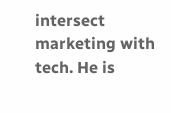intersect marketing with tech. He is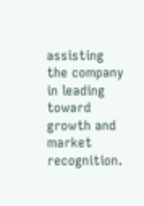assisting the company in leading toward growth and market recognition.